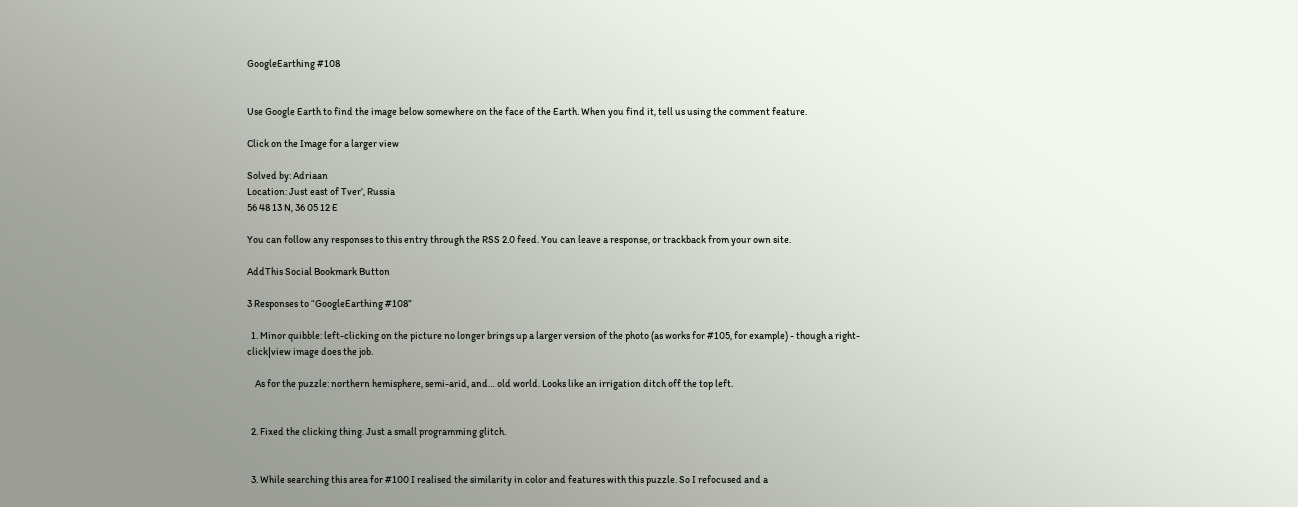GoogleEarthing #108


Use Google Earth to find the image below somewhere on the face of the Earth. When you find it, tell us using the comment feature.

Click on the Image for a larger view

Solved by: Adriaan
Location: Just east of Tver’, Russia
56 48 13 N, 36 05 12 E

You can follow any responses to this entry through the RSS 2.0 feed. You can leave a response, or trackback from your own site.

AddThis Social Bookmark Button

3 Responses to “GoogleEarthing #108”

  1. Minor quibble: left-clicking on the picture no longer brings up a larger version of the photo (as works for #105, for example) - though a right-click|view image does the job.

    As for the puzzle: northern hemisphere, semi-arid, and… old world. Looks like an irrigation ditch off the top left.


  2. Fixed the clicking thing. Just a small programming glitch.


  3. While searching this area for #100 I realised the similarity in color and features with this puzzle. So I refocused and a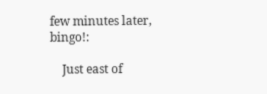few minutes later, bingo!:

    Just east of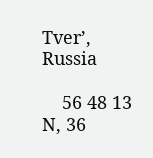Tver’, Russia

    56 48 13 N, 36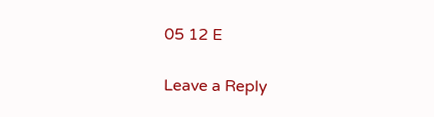05 12 E

Leave a Reply